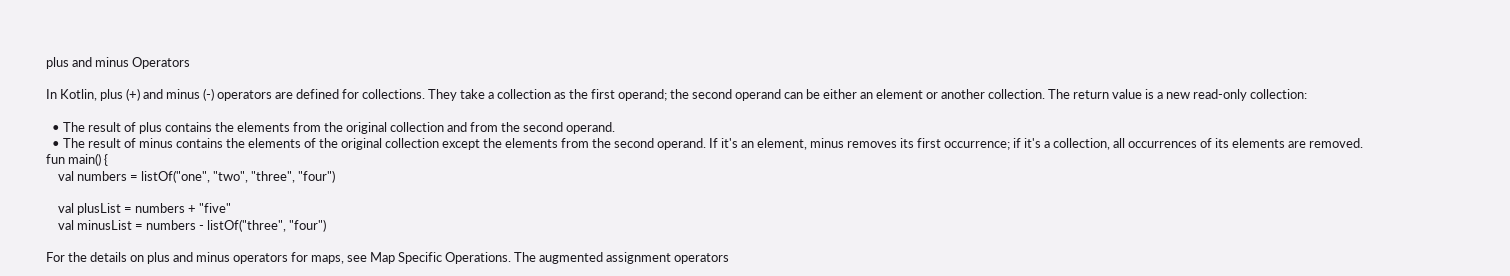plus and minus Operators

In Kotlin, plus (+) and minus (-) operators are defined for collections. They take a collection as the first operand; the second operand can be either an element or another collection. The return value is a new read-only collection:

  • The result of plus contains the elements from the original collection and from the second operand.
  • The result of minus contains the elements of the original collection except the elements from the second operand. If it's an element, minus removes its first occurrence; if it's a collection, all occurrences of its elements are removed.
fun main() {
    val numbers = listOf("one", "two", "three", "four")

    val plusList = numbers + "five"
    val minusList = numbers - listOf("three", "four")

For the details on plus and minus operators for maps, see Map Specific Operations. The augmented assignment operators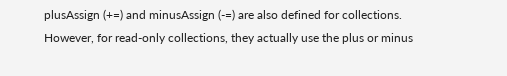plusAssign (+=) and minusAssign (-=) are also defined for collections. However, for read-only collections, they actually use the plus or minus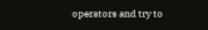operators and try to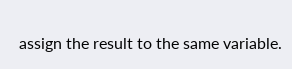assign the result to the same variable.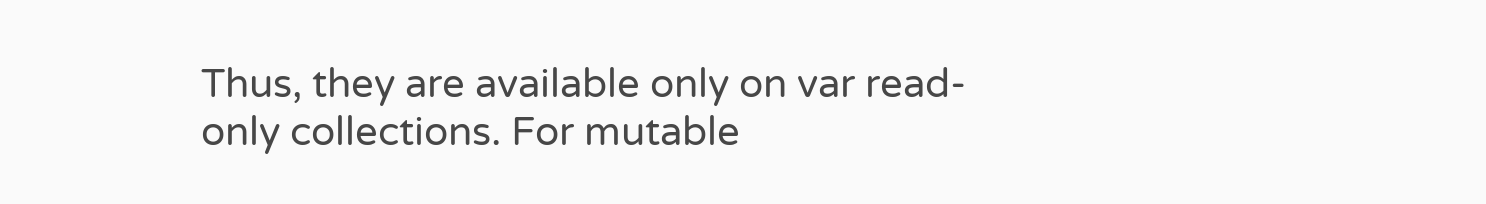Thus, they are available only on var read-only collections. For mutable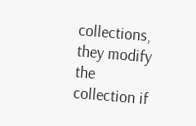collections, they modify the collection if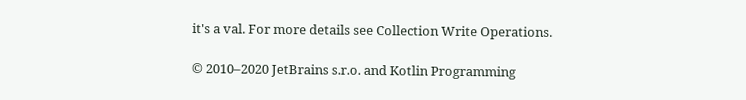it's a val. For more details see Collection Write Operations.

© 2010–2020 JetBrains s.r.o. and Kotlin Programming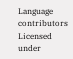Language contributors
Licensed under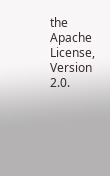the Apache License, Version 2.0.